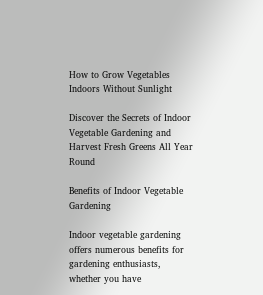How to Grow Vegetables Indoors Without Sunlight

Discover the Secrets of Indoor Vegetable Gardening and Harvest Fresh Greens All Year Round

Benefits of Indoor Vegetable Gardening

Indoor vegetable gardening offers numerous benefits for gardening enthusiasts, whether you have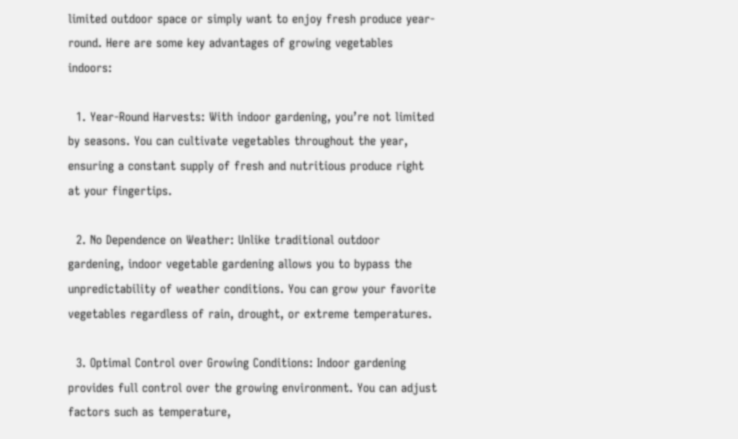limited outdoor space or simply want to enjoy fresh produce year-round. Here are some key advantages of growing vegetables indoors:

  1. Year-Round Harvests: With indoor gardening, you’re not limited by seasons. You can cultivate vegetables throughout the year, ensuring a constant supply of fresh and nutritious produce right at your fingertips.

  2. No Dependence on Weather: Unlike traditional outdoor gardening, indoor vegetable gardening allows you to bypass the unpredictability of weather conditions. You can grow your favorite vegetables regardless of rain, drought, or extreme temperatures.

  3. Optimal Control over Growing Conditions: Indoor gardening provides full control over the growing environment. You can adjust factors such as temperature,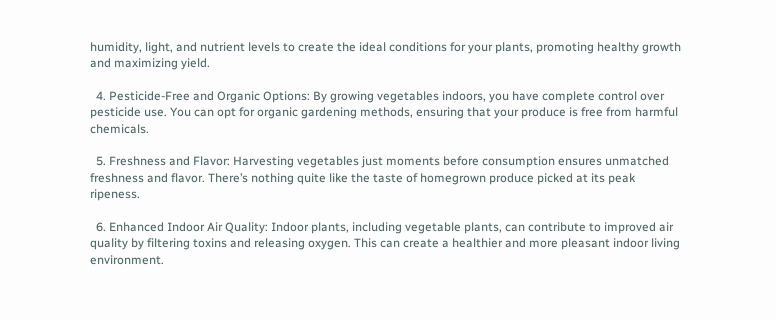humidity, light, and nutrient levels to create the ideal conditions for your plants, promoting healthy growth and maximizing yield.

  4. Pesticide-Free and Organic Options: By growing vegetables indoors, you have complete control over pesticide use. You can opt for organic gardening methods, ensuring that your produce is free from harmful chemicals.

  5. Freshness and Flavor: Harvesting vegetables just moments before consumption ensures unmatched freshness and flavor. There’s nothing quite like the taste of homegrown produce picked at its peak ripeness.

  6. Enhanced Indoor Air Quality: Indoor plants, including vegetable plants, can contribute to improved air quality by filtering toxins and releasing oxygen. This can create a healthier and more pleasant indoor living environment.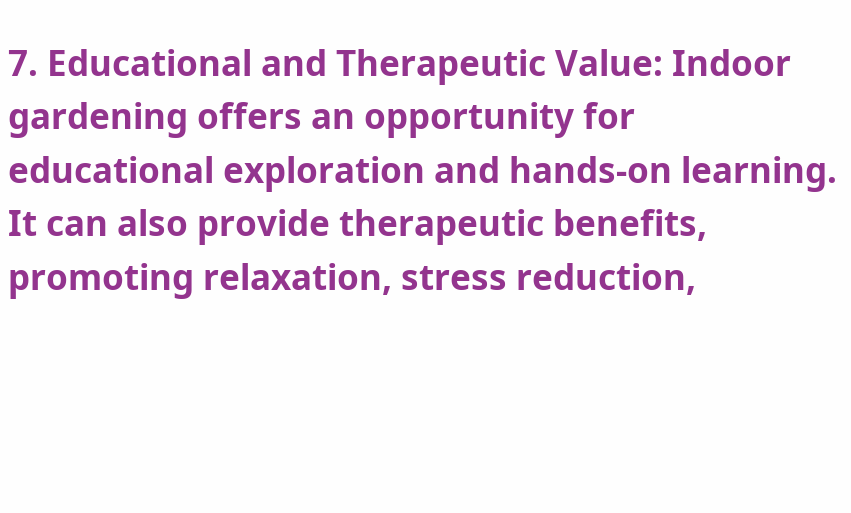7. Educational and Therapeutic Value: Indoor gardening offers an opportunity for educational exploration and hands-on learning. It can also provide therapeutic benefits, promoting relaxation, stress reduction,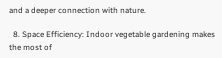and a deeper connection with nature.

  8. Space Efficiency: Indoor vegetable gardening makes the most of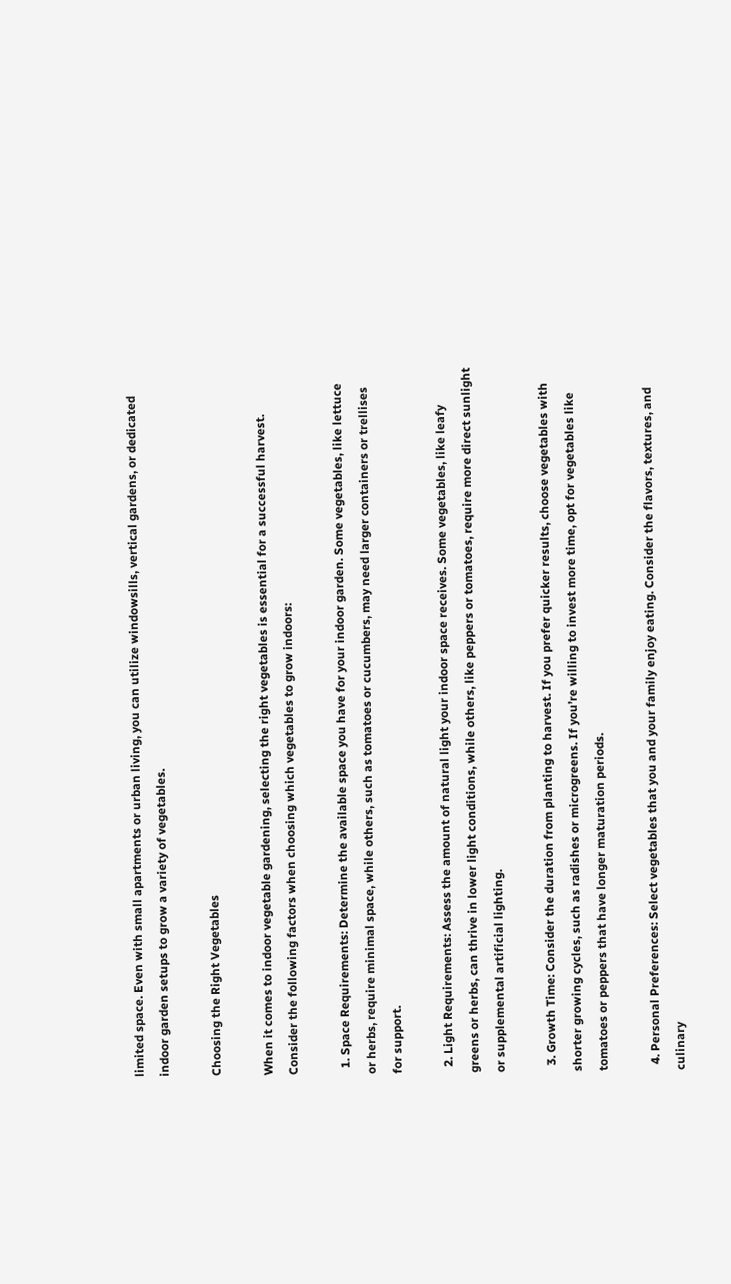limited space. Even with small apartments or urban living, you can utilize windowsills, vertical gardens, or dedicated indoor garden setups to grow a variety of vegetables.

Choosing the Right Vegetables

When it comes to indoor vegetable gardening, selecting the right vegetables is essential for a successful harvest. Consider the following factors when choosing which vegetables to grow indoors:

  1. Space Requirements: Determine the available space you have for your indoor garden. Some vegetables, like lettuce or herbs, require minimal space, while others, such as tomatoes or cucumbers, may need larger containers or trellises for support.

  2. Light Requirements: Assess the amount of natural light your indoor space receives. Some vegetables, like leafy greens or herbs, can thrive in lower light conditions, while others, like peppers or tomatoes, require more direct sunlight or supplemental artificial lighting.

  3. Growth Time: Consider the duration from planting to harvest. If you prefer quicker results, choose vegetables with shorter growing cycles, such as radishes or microgreens. If you’re willing to invest more time, opt for vegetables like tomatoes or peppers that have longer maturation periods.

  4. Personal Preferences: Select vegetables that you and your family enjoy eating. Consider the flavors, textures, and culinary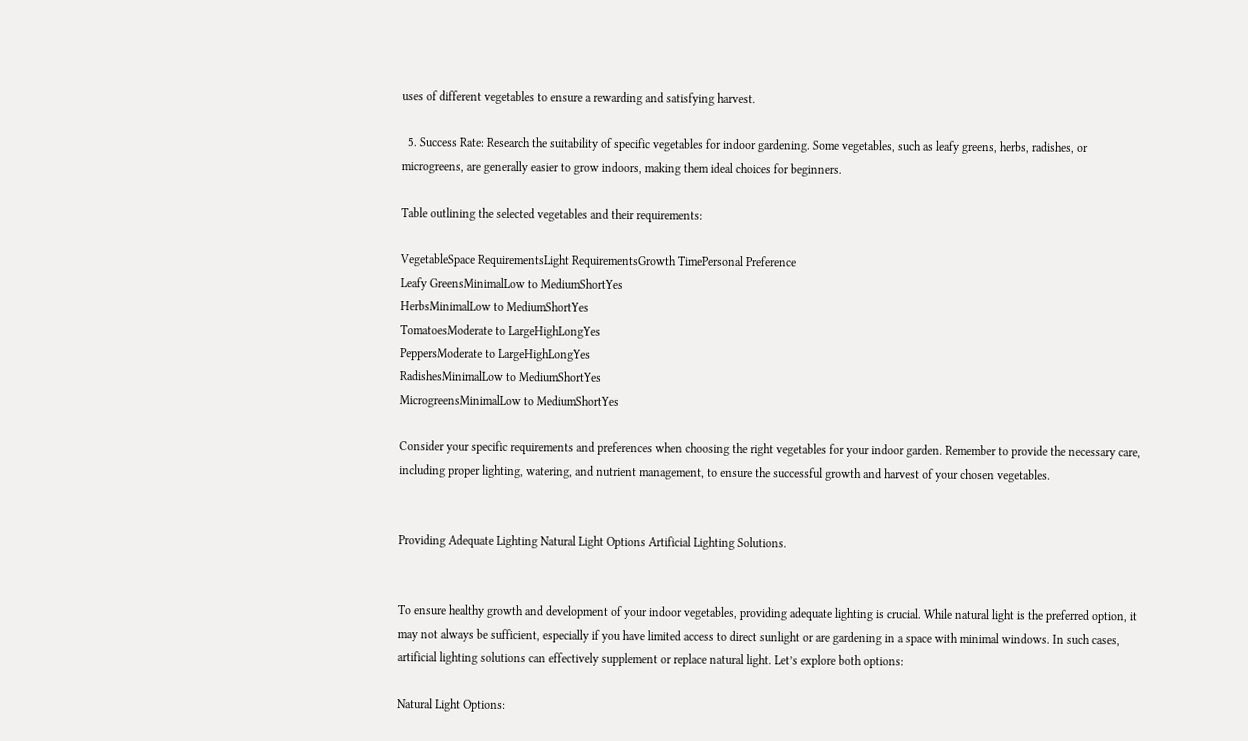uses of different vegetables to ensure a rewarding and satisfying harvest.

  5. Success Rate: Research the suitability of specific vegetables for indoor gardening. Some vegetables, such as leafy greens, herbs, radishes, or microgreens, are generally easier to grow indoors, making them ideal choices for beginners.

Table outlining the selected vegetables and their requirements:

VegetableSpace RequirementsLight RequirementsGrowth TimePersonal Preference
Leafy GreensMinimalLow to MediumShortYes
HerbsMinimalLow to MediumShortYes
TomatoesModerate to LargeHighLongYes
PeppersModerate to LargeHighLongYes
RadishesMinimalLow to MediumShortYes
MicrogreensMinimalLow to MediumShortYes

Consider your specific requirements and preferences when choosing the right vegetables for your indoor garden. Remember to provide the necessary care, including proper lighting, watering, and nutrient management, to ensure the successful growth and harvest of your chosen vegetables.


Providing Adequate Lighting Natural Light Options Artificial Lighting Solutions.


To ensure healthy growth and development of your indoor vegetables, providing adequate lighting is crucial. While natural light is the preferred option, it may not always be sufficient, especially if you have limited access to direct sunlight or are gardening in a space with minimal windows. In such cases, artificial lighting solutions can effectively supplement or replace natural light. Let’s explore both options:

Natural Light Options: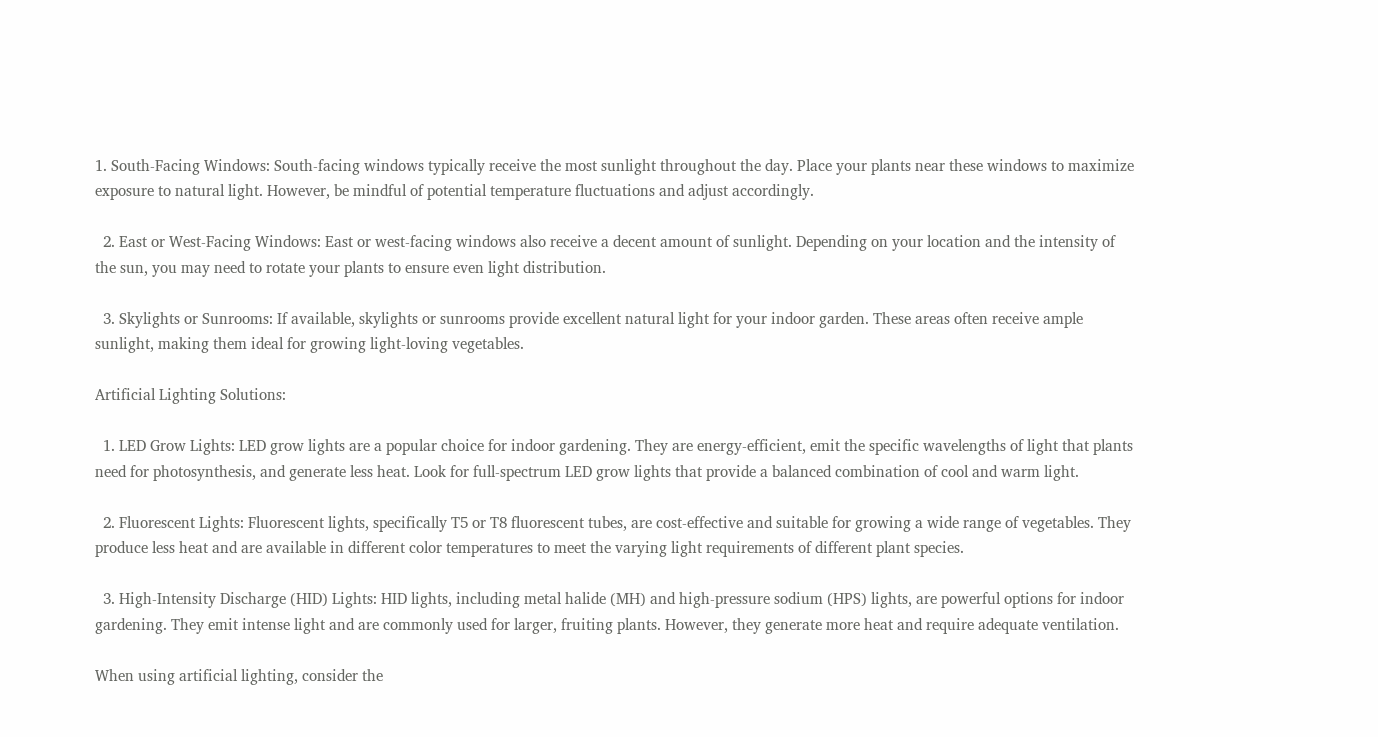1. South-Facing Windows: South-facing windows typically receive the most sunlight throughout the day. Place your plants near these windows to maximize exposure to natural light. However, be mindful of potential temperature fluctuations and adjust accordingly.

  2. East or West-Facing Windows: East or west-facing windows also receive a decent amount of sunlight. Depending on your location and the intensity of the sun, you may need to rotate your plants to ensure even light distribution.

  3. Skylights or Sunrooms: If available, skylights or sunrooms provide excellent natural light for your indoor garden. These areas often receive ample sunlight, making them ideal for growing light-loving vegetables.

Artificial Lighting Solutions:

  1. LED Grow Lights: LED grow lights are a popular choice for indoor gardening. They are energy-efficient, emit the specific wavelengths of light that plants need for photosynthesis, and generate less heat. Look for full-spectrum LED grow lights that provide a balanced combination of cool and warm light.

  2. Fluorescent Lights: Fluorescent lights, specifically T5 or T8 fluorescent tubes, are cost-effective and suitable for growing a wide range of vegetables. They produce less heat and are available in different color temperatures to meet the varying light requirements of different plant species.

  3. High-Intensity Discharge (HID) Lights: HID lights, including metal halide (MH) and high-pressure sodium (HPS) lights, are powerful options for indoor gardening. They emit intense light and are commonly used for larger, fruiting plants. However, they generate more heat and require adequate ventilation.

When using artificial lighting, consider the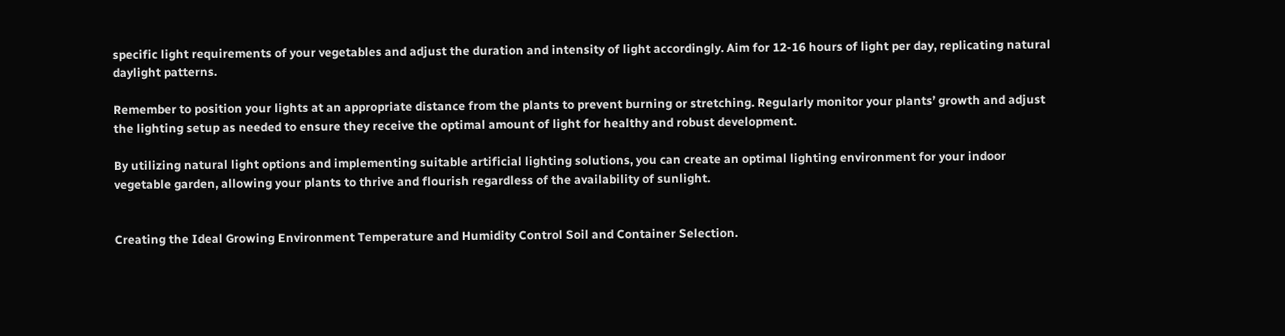specific light requirements of your vegetables and adjust the duration and intensity of light accordingly. Aim for 12-16 hours of light per day, replicating natural daylight patterns.

Remember to position your lights at an appropriate distance from the plants to prevent burning or stretching. Regularly monitor your plants’ growth and adjust the lighting setup as needed to ensure they receive the optimal amount of light for healthy and robust development.

By utilizing natural light options and implementing suitable artificial lighting solutions, you can create an optimal lighting environment for your indoor vegetable garden, allowing your plants to thrive and flourish regardless of the availability of sunlight.


Creating the Ideal Growing Environment Temperature and Humidity Control Soil and Container Selection.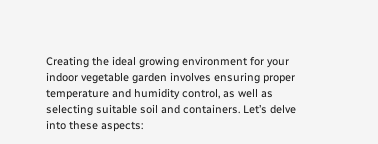Creating the ideal growing environment for your indoor vegetable garden involves ensuring proper temperature and humidity control, as well as selecting suitable soil and containers. Let’s delve into these aspects: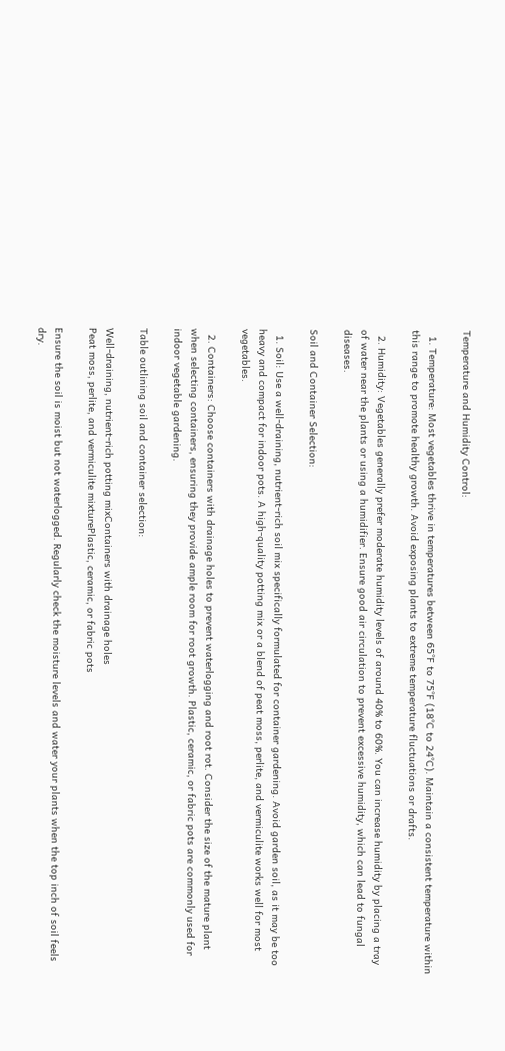Temperature and Humidity Control:

  1. Temperature: Most vegetables thrive in temperatures between 65°F to 75°F (18°C to 24°C). Maintain a consistent temperature within this range to promote healthy growth. Avoid exposing plants to extreme temperature fluctuations or drafts.

  2. Humidity: Vegetables generally prefer moderate humidity levels of around 40% to 60%. You can increase humidity by placing a tray of water near the plants or using a humidifier. Ensure good air circulation to prevent excessive humidity, which can lead to fungal diseases.

Soil and Container Selection:

  1. Soil: Use a well-draining, nutrient-rich soil mix specifically formulated for container gardening. Avoid garden soil, as it may be too heavy and compact for indoor pots. A high-quality potting mix or a blend of peat moss, perlite, and vermiculite works well for most vegetables.

  2. Containers: Choose containers with drainage holes to prevent waterlogging and root rot. Consider the size of the mature plant when selecting containers, ensuring they provide ample room for root growth. Plastic, ceramic, or fabric pots are commonly used for indoor vegetable gardening.

Table outlining soil and container selection:

Well-draining, nutrient-rich potting mixContainers with drainage holes
Peat moss, perlite, and vermiculite mixturePlastic, ceramic, or fabric pots

Ensure the soil is moist but not waterlogged. Regularly check the moisture levels and water your plants when the top inch of soil feels dry.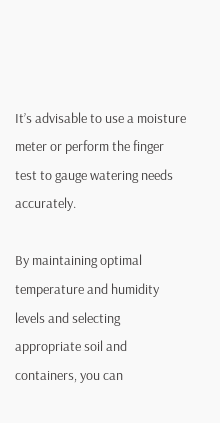It’s advisable to use a moisture meter or perform the finger test to gauge watering needs accurately.

By maintaining optimal temperature and humidity levels and selecting appropriate soil and containers, you can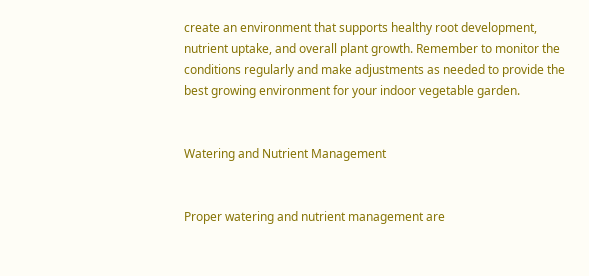create an environment that supports healthy root development, nutrient uptake, and overall plant growth. Remember to monitor the conditions regularly and make adjustments as needed to provide the best growing environment for your indoor vegetable garden.


Watering and Nutrient Management


Proper watering and nutrient management are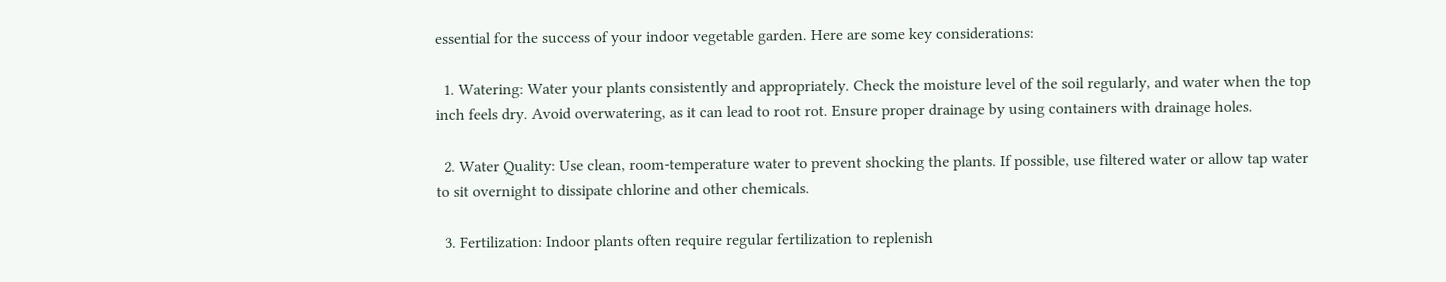essential for the success of your indoor vegetable garden. Here are some key considerations:

  1. Watering: Water your plants consistently and appropriately. Check the moisture level of the soil regularly, and water when the top inch feels dry. Avoid overwatering, as it can lead to root rot. Ensure proper drainage by using containers with drainage holes.

  2. Water Quality: Use clean, room-temperature water to prevent shocking the plants. If possible, use filtered water or allow tap water to sit overnight to dissipate chlorine and other chemicals.

  3. Fertilization: Indoor plants often require regular fertilization to replenish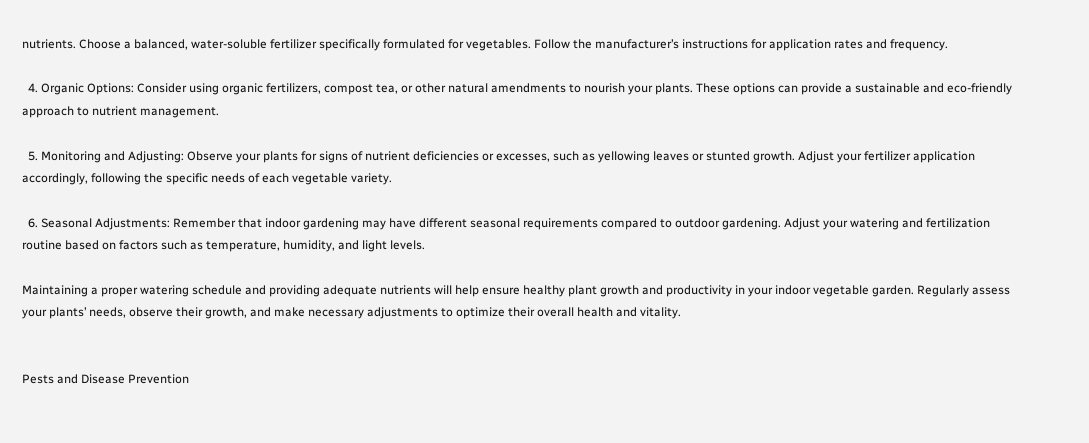nutrients. Choose a balanced, water-soluble fertilizer specifically formulated for vegetables. Follow the manufacturer’s instructions for application rates and frequency.

  4. Organic Options: Consider using organic fertilizers, compost tea, or other natural amendments to nourish your plants. These options can provide a sustainable and eco-friendly approach to nutrient management.

  5. Monitoring and Adjusting: Observe your plants for signs of nutrient deficiencies or excesses, such as yellowing leaves or stunted growth. Adjust your fertilizer application accordingly, following the specific needs of each vegetable variety.

  6. Seasonal Adjustments: Remember that indoor gardening may have different seasonal requirements compared to outdoor gardening. Adjust your watering and fertilization routine based on factors such as temperature, humidity, and light levels.

Maintaining a proper watering schedule and providing adequate nutrients will help ensure healthy plant growth and productivity in your indoor vegetable garden. Regularly assess your plants’ needs, observe their growth, and make necessary adjustments to optimize their overall health and vitality.


Pests and Disease Prevention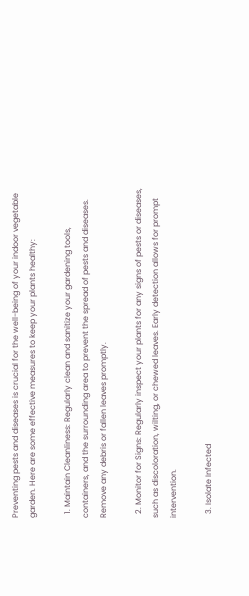Preventing pests and diseases is crucial for the well-being of your indoor vegetable garden. Here are some effective measures to keep your plants healthy:

  1. Maintain Cleanliness: Regularly clean and sanitize your gardening tools, containers, and the surrounding area to prevent the spread of pests and diseases. Remove any debris or fallen leaves promptly.

  2. Monitor for Signs: Regularly inspect your plants for any signs of pests or diseases, such as discoloration, wilting, or chewed leaves. Early detection allows for prompt intervention.

  3. Isolate Infected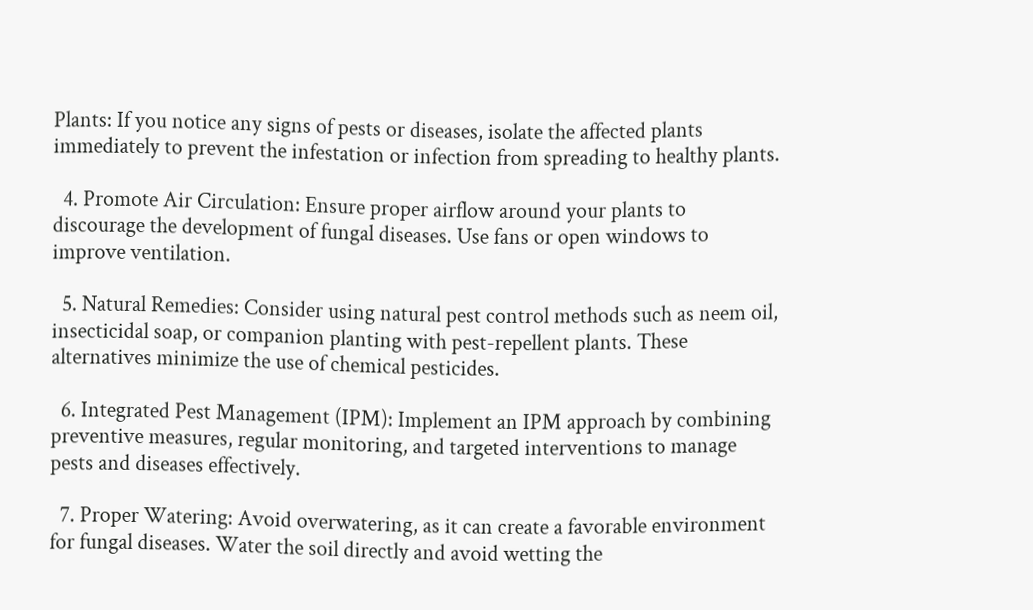Plants: If you notice any signs of pests or diseases, isolate the affected plants immediately to prevent the infestation or infection from spreading to healthy plants.

  4. Promote Air Circulation: Ensure proper airflow around your plants to discourage the development of fungal diseases. Use fans or open windows to improve ventilation.

  5. Natural Remedies: Consider using natural pest control methods such as neem oil, insecticidal soap, or companion planting with pest-repellent plants. These alternatives minimize the use of chemical pesticides.

  6. Integrated Pest Management (IPM): Implement an IPM approach by combining preventive measures, regular monitoring, and targeted interventions to manage pests and diseases effectively.

  7. Proper Watering: Avoid overwatering, as it can create a favorable environment for fungal diseases. Water the soil directly and avoid wetting the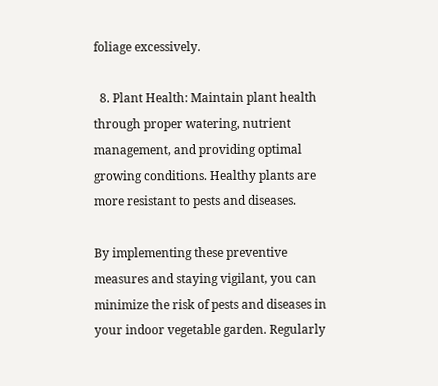foliage excessively.

  8. Plant Health: Maintain plant health through proper watering, nutrient management, and providing optimal growing conditions. Healthy plants are more resistant to pests and diseases.

By implementing these preventive measures and staying vigilant, you can minimize the risk of pests and diseases in your indoor vegetable garden. Regularly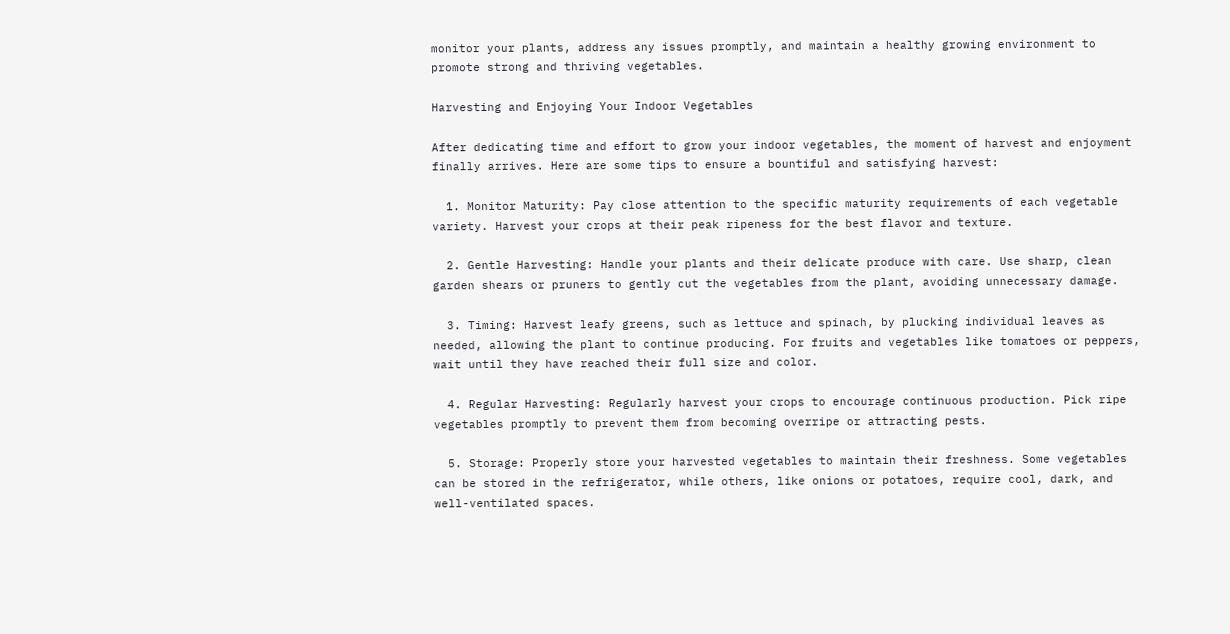monitor your plants, address any issues promptly, and maintain a healthy growing environment to promote strong and thriving vegetables.

Harvesting and Enjoying Your Indoor Vegetables

After dedicating time and effort to grow your indoor vegetables, the moment of harvest and enjoyment finally arrives. Here are some tips to ensure a bountiful and satisfying harvest:

  1. Monitor Maturity: Pay close attention to the specific maturity requirements of each vegetable variety. Harvest your crops at their peak ripeness for the best flavor and texture.

  2. Gentle Harvesting: Handle your plants and their delicate produce with care. Use sharp, clean garden shears or pruners to gently cut the vegetables from the plant, avoiding unnecessary damage.

  3. Timing: Harvest leafy greens, such as lettuce and spinach, by plucking individual leaves as needed, allowing the plant to continue producing. For fruits and vegetables like tomatoes or peppers, wait until they have reached their full size and color.

  4. Regular Harvesting: Regularly harvest your crops to encourage continuous production. Pick ripe vegetables promptly to prevent them from becoming overripe or attracting pests.

  5. Storage: Properly store your harvested vegetables to maintain their freshness. Some vegetables can be stored in the refrigerator, while others, like onions or potatoes, require cool, dark, and well-ventilated spaces.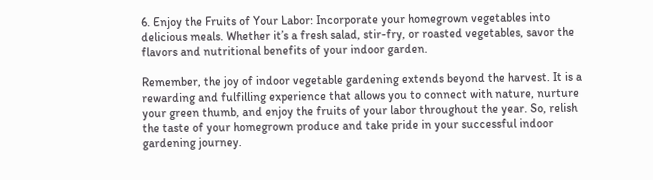6. Enjoy the Fruits of Your Labor: Incorporate your homegrown vegetables into delicious meals. Whether it’s a fresh salad, stir-fry, or roasted vegetables, savor the flavors and nutritional benefits of your indoor garden.

Remember, the joy of indoor vegetable gardening extends beyond the harvest. It is a rewarding and fulfilling experience that allows you to connect with nature, nurture your green thumb, and enjoy the fruits of your labor throughout the year. So, relish the taste of your homegrown produce and take pride in your successful indoor gardening journey.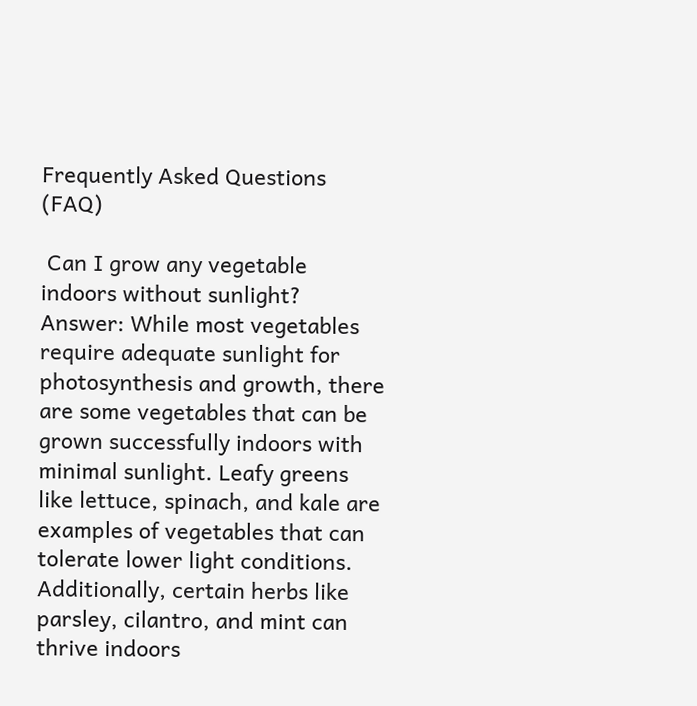Frequently Asked Questions (FAQ)

 Can I grow any vegetable indoors without sunlight? Answer: While most vegetables require adequate sunlight for photosynthesis and growth, there are some vegetables that can be grown successfully indoors with minimal sunlight. Leafy greens like lettuce, spinach, and kale are examples of vegetables that can tolerate lower light conditions. Additionally, certain herbs like parsley, cilantro, and mint can thrive indoors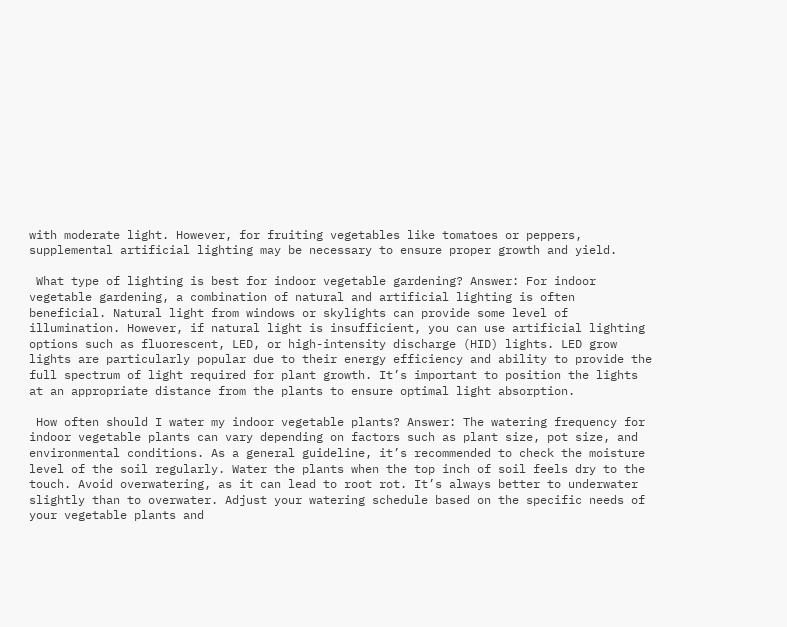with moderate light. However, for fruiting vegetables like tomatoes or peppers, supplemental artificial lighting may be necessary to ensure proper growth and yield.

 What type of lighting is best for indoor vegetable gardening? Answer: For indoor vegetable gardening, a combination of natural and artificial lighting is often beneficial. Natural light from windows or skylights can provide some level of illumination. However, if natural light is insufficient, you can use artificial lighting options such as fluorescent, LED, or high-intensity discharge (HID) lights. LED grow lights are particularly popular due to their energy efficiency and ability to provide the full spectrum of light required for plant growth. It’s important to position the lights at an appropriate distance from the plants to ensure optimal light absorption.

 How often should I water my indoor vegetable plants? Answer: The watering frequency for indoor vegetable plants can vary depending on factors such as plant size, pot size, and environmental conditions. As a general guideline, it’s recommended to check the moisture level of the soil regularly. Water the plants when the top inch of soil feels dry to the touch. Avoid overwatering, as it can lead to root rot. It’s always better to underwater slightly than to overwater. Adjust your watering schedule based on the specific needs of your vegetable plants and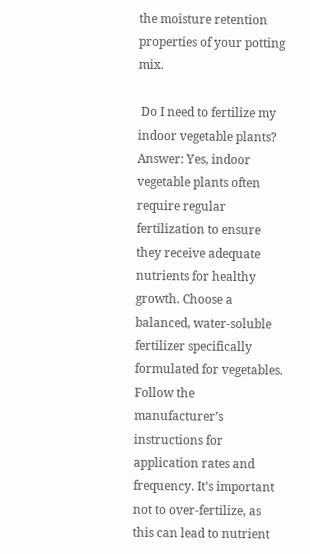the moisture retention properties of your potting mix.

 Do I need to fertilize my indoor vegetable plants? Answer: Yes, indoor vegetable plants often require regular fertilization to ensure they receive adequate nutrients for healthy growth. Choose a balanced, water-soluble fertilizer specifically formulated for vegetables. Follow the manufacturer’s instructions for application rates and frequency. It’s important not to over-fertilize, as this can lead to nutrient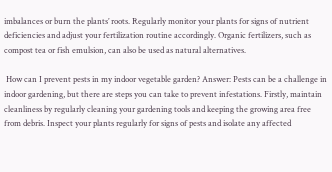imbalances or burn the plants’ roots. Regularly monitor your plants for signs of nutrient deficiencies and adjust your fertilization routine accordingly. Organic fertilizers, such as compost tea or fish emulsion, can also be used as natural alternatives.

 How can I prevent pests in my indoor vegetable garden? Answer: Pests can be a challenge in indoor gardening, but there are steps you can take to prevent infestations. Firstly, maintain cleanliness by regularly cleaning your gardening tools and keeping the growing area free from debris. Inspect your plants regularly for signs of pests and isolate any affected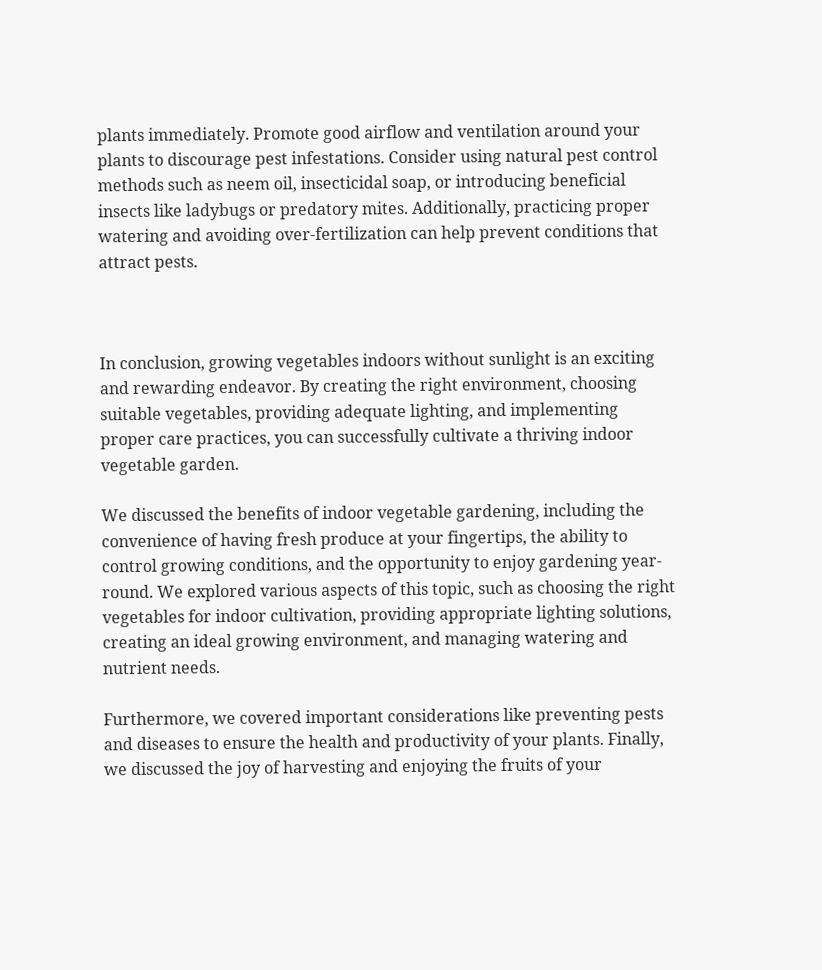plants immediately. Promote good airflow and ventilation around your plants to discourage pest infestations. Consider using natural pest control methods such as neem oil, insecticidal soap, or introducing beneficial insects like ladybugs or predatory mites. Additionally, practicing proper watering and avoiding over-fertilization can help prevent conditions that attract pests.



In conclusion, growing vegetables indoors without sunlight is an exciting and rewarding endeavor. By creating the right environment, choosing suitable vegetables, providing adequate lighting, and implementing proper care practices, you can successfully cultivate a thriving indoor vegetable garden.

We discussed the benefits of indoor vegetable gardening, including the convenience of having fresh produce at your fingertips, the ability to control growing conditions, and the opportunity to enjoy gardening year-round. We explored various aspects of this topic, such as choosing the right vegetables for indoor cultivation, providing appropriate lighting solutions, creating an ideal growing environment, and managing watering and nutrient needs.

Furthermore, we covered important considerations like preventing pests and diseases to ensure the health and productivity of your plants. Finally, we discussed the joy of harvesting and enjoying the fruits of your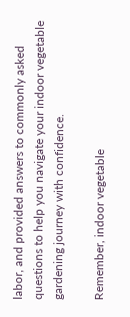labor, and provided answers to commonly asked questions to help you navigate your indoor vegetable gardening journey with confidence.

Remember, indoor vegetable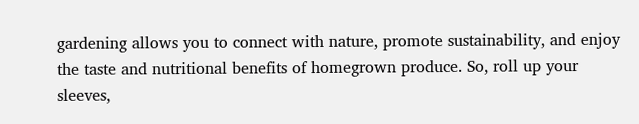gardening allows you to connect with nature, promote sustainability, and enjoy the taste and nutritional benefits of homegrown produce. So, roll up your sleeves,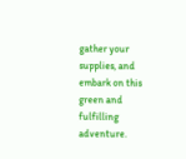gather your supplies, and embark on this green and fulfilling adventure.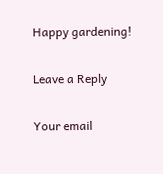Happy gardening!

Leave a Reply

Your email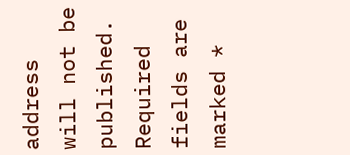address will not be published. Required fields are marked *